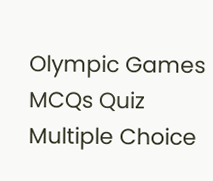Olympic Games MCQs Quiz Multiple Choice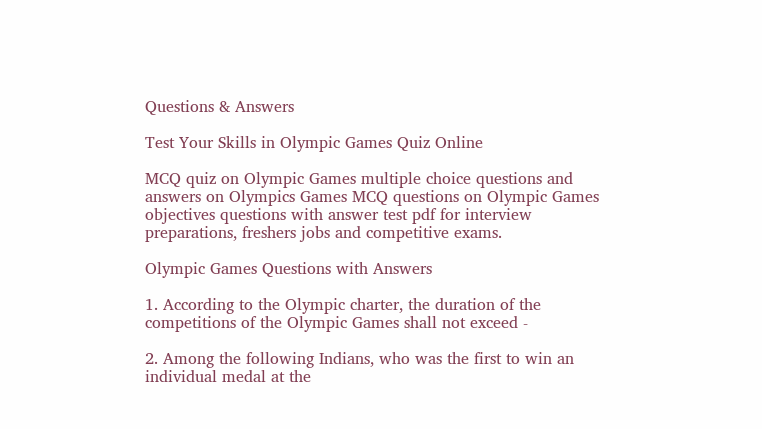Questions & Answers

Test Your Skills in Olympic Games Quiz Online

MCQ quiz on Olympic Games multiple choice questions and answers on Olympics Games MCQ questions on Olympic Games objectives questions with answer test pdf for interview preparations, freshers jobs and competitive exams.

Olympic Games Questions with Answers

1. According to the Olympic charter, the duration of the competitions of the Olympic Games shall not exceed -

2. Among the following Indians, who was the first to win an individual medal at the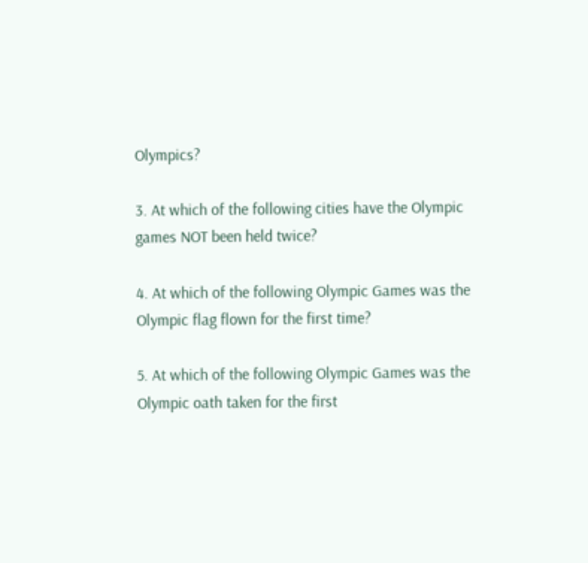Olympics?

3. At which of the following cities have the Olympic games NOT been held twice?

4. At which of the following Olympic Games was the Olympic flag flown for the first time?

5. At which of the following Olympic Games was the Olympic oath taken for the first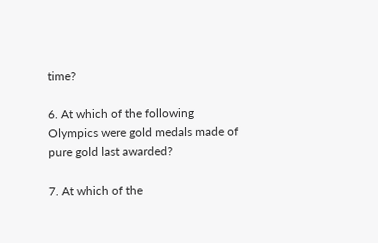time?

6. At which of the following Olympics were gold medals made of pure gold last awarded?

7. At which of the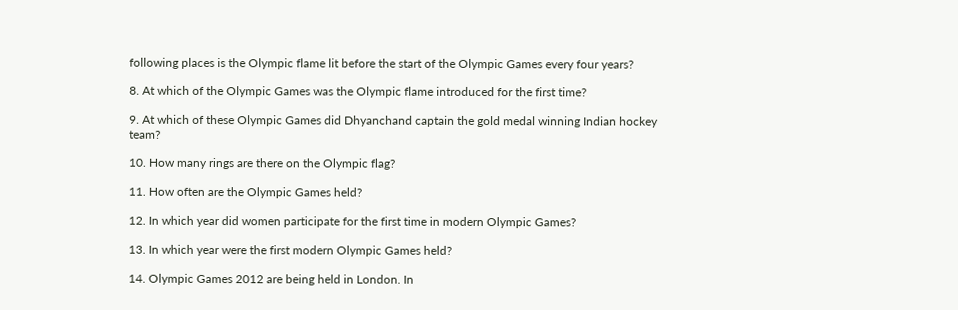following places is the Olympic flame lit before the start of the Olympic Games every four years?

8. At which of the Olympic Games was the Olympic flame introduced for the first time?

9. At which of these Olympic Games did Dhyanchand captain the gold medal winning Indian hockey team?

10. How many rings are there on the Olympic flag?

11. How often are the Olympic Games held?

12. In which year did women participate for the first time in modern Olympic Games?

13. In which year were the first modern Olympic Games held?

14. Olympic Games 2012 are being held in London. In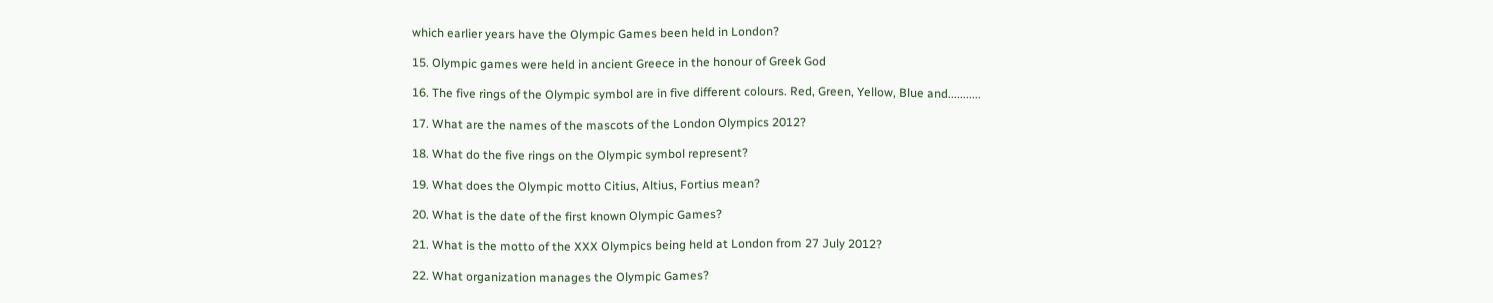which earlier years have the Olympic Games been held in London?

15. Olympic games were held in ancient Greece in the honour of Greek God

16. The five rings of the Olympic symbol are in five different colours. Red, Green, Yellow, Blue and...........

17. What are the names of the mascots of the London Olympics 2012?

18. What do the five rings on the Olympic symbol represent?

19. What does the Olympic motto Citius, Altius, Fortius mean?

20. What is the date of the first known Olympic Games?

21. What is the motto of the XXX Olympics being held at London from 27 July 2012?

22. What organization manages the Olympic Games?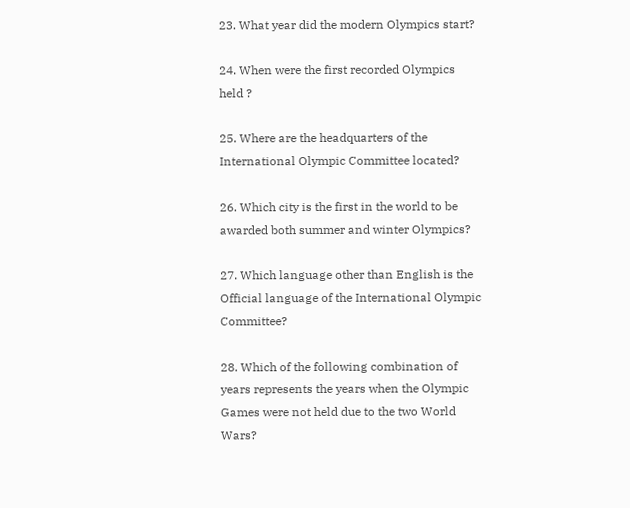23. What year did the modern Olympics start?

24. When were the first recorded Olympics held ?

25. Where are the headquarters of the International Olympic Committee located?

26. Which city is the first in the world to be awarded both summer and winter Olympics?

27. Which language other than English is the Official language of the International Olympic Committee?

28. Which of the following combination of years represents the years when the Olympic Games were not held due to the two World Wars?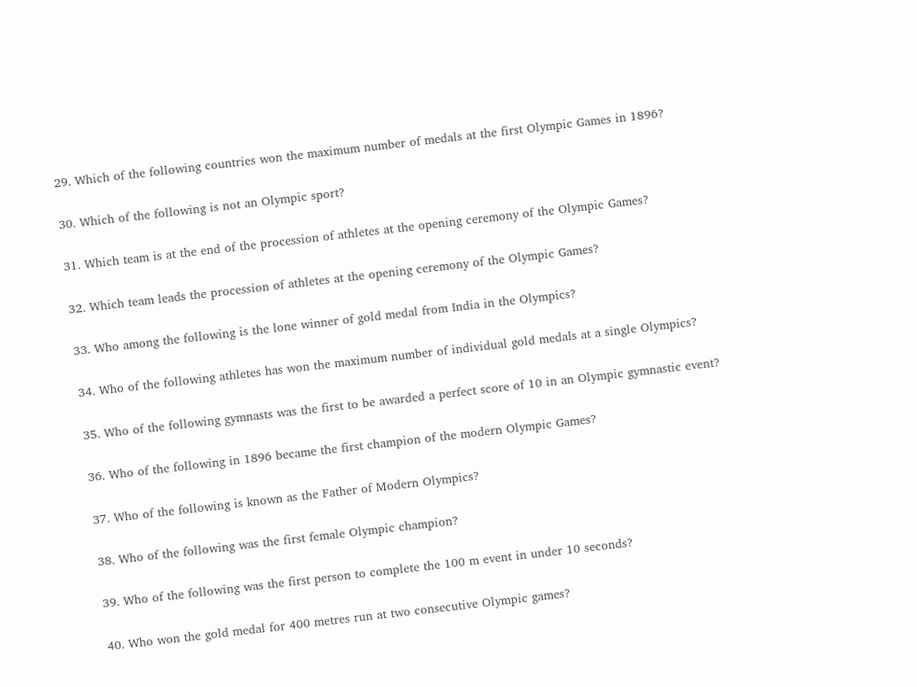29. Which of the following countries won the maximum number of medals at the first Olympic Games in 1896?

30. Which of the following is not an Olympic sport?

31. Which team is at the end of the procession of athletes at the opening ceremony of the Olympic Games?

32. Which team leads the procession of athletes at the opening ceremony of the Olympic Games?

33. Who among the following is the lone winner of gold medal from India in the Olympics?

34. Who of the following athletes has won the maximum number of individual gold medals at a single Olympics?

35. Who of the following gymnasts was the first to be awarded a perfect score of 10 in an Olympic gymnastic event?

36. Who of the following in 1896 became the first champion of the modern Olympic Games?

37. Who of the following is known as the Father of Modern Olympics?

38. Who of the following was the first female Olympic champion?

39. Who of the following was the first person to complete the 100 m event in under 10 seconds?

40. Who won the gold medal for 400 metres run at two consecutive Olympic games?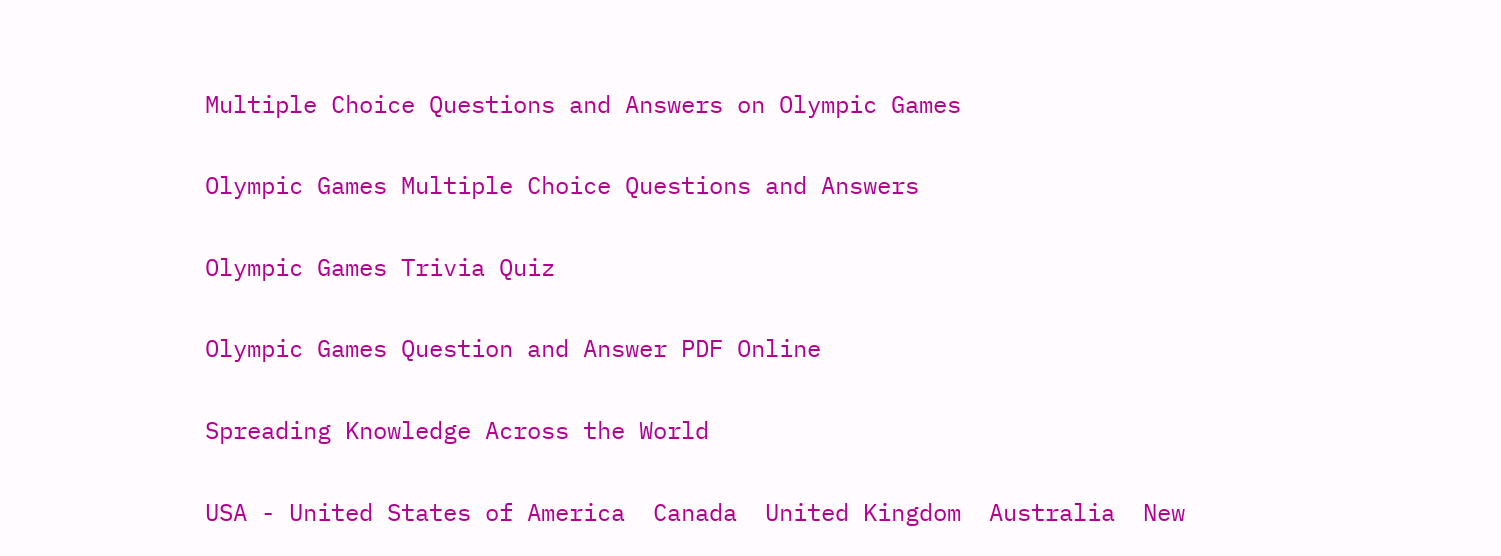Multiple Choice Questions and Answers on Olympic Games

Olympic Games Multiple Choice Questions and Answers

Olympic Games Trivia Quiz

Olympic Games Question and Answer PDF Online

Spreading Knowledge Across the World

USA - United States of America  Canada  United Kingdom  Australia  New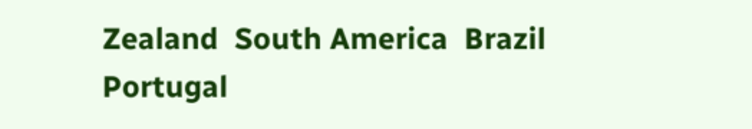Zealand  South America  Brazil  Portugal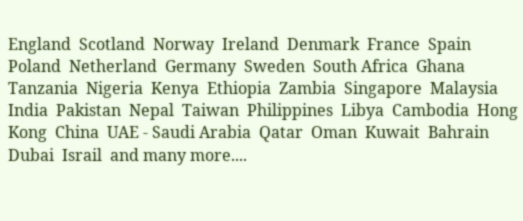England  Scotland  Norway  Ireland  Denmark  France  Spain  Poland  Netherland  Germany  Sweden  South Africa  Ghana  Tanzania  Nigeria  Kenya  Ethiopia  Zambia  Singapore  Malaysia  India  Pakistan  Nepal  Taiwan  Philippines  Libya  Cambodia  Hong Kong  China  UAE - Saudi Arabia  Qatar  Oman  Kuwait  Bahrain  Dubai  Israil  and many more....